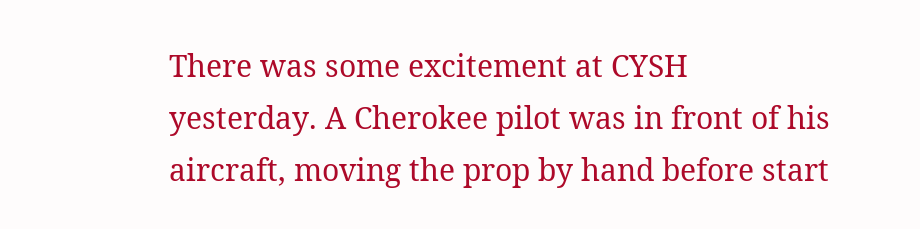There was some excitement at CYSH yesterday. A Cherokee pilot was in front of his aircraft, moving the prop by hand before start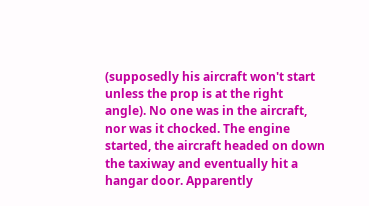(supposedly his aircraft won't start unless the prop is at the right angle). No one was in the aircraft, nor was it chocked. The engine started, the aircraft headed on down the taxiway and eventually hit a hangar door. Apparently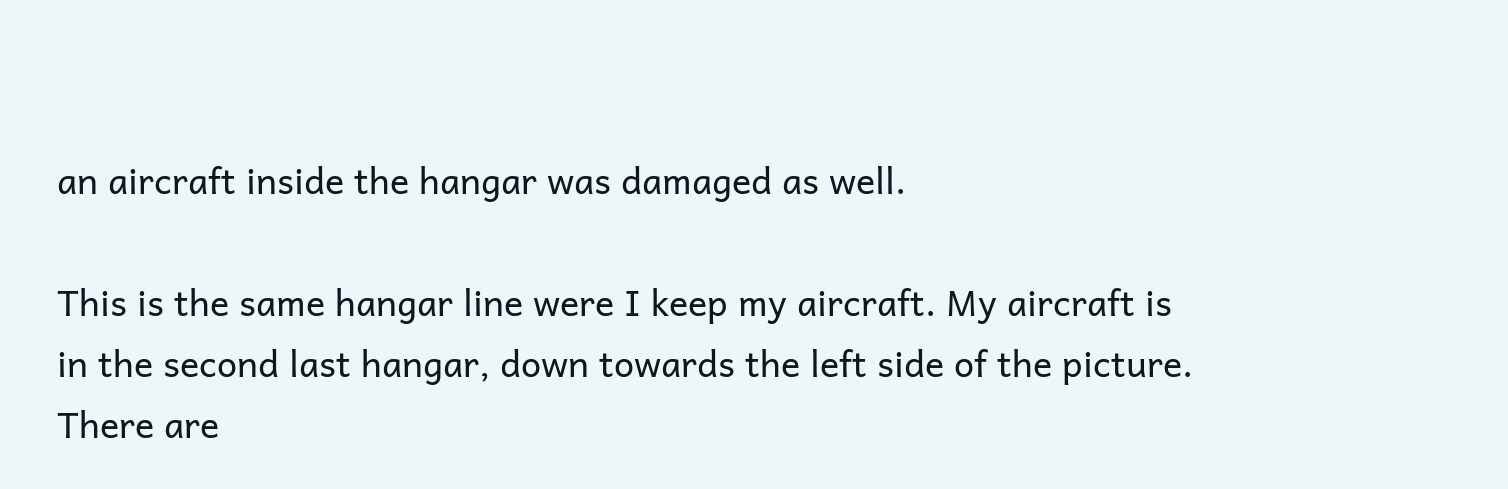an aircraft inside the hangar was damaged as well.

This is the same hangar line were I keep my aircraft. My aircraft is in the second last hangar, down towards the left side of the picture. There are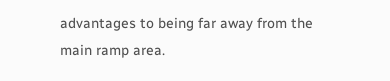advantages to being far away from the main ramp area.